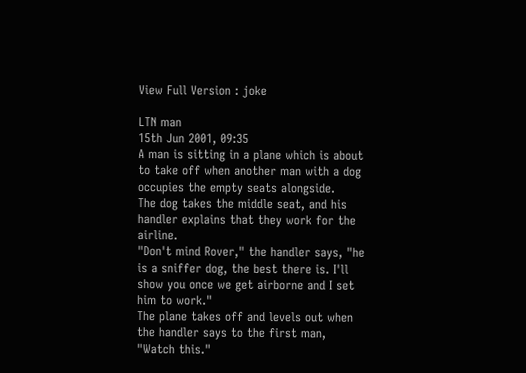View Full Version : joke

LTN man
15th Jun 2001, 09:35
A man is sitting in a plane which is about to take off when another man with a dog occupies the empty seats alongside.
The dog takes the middle seat, and his handler explains that they work for the airline.
"Don't mind Rover," the handler says, "he is a sniffer dog, the best there is. I'll show you once we get airborne and I set him to work."
The plane takes off and levels out when the handler says to the first man, "Watch this."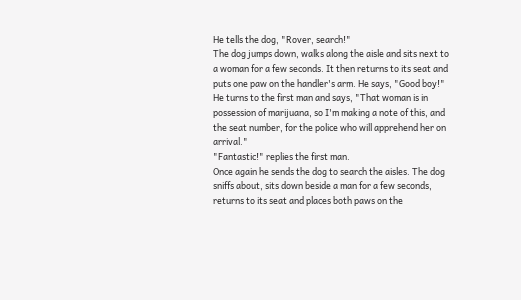He tells the dog, "Rover, search!"
The dog jumps down, walks along the aisle and sits next to a woman for a few seconds. It then returns to its seat and puts one paw on the handler's arm. He says, "Good boy!"
He turns to the first man and says, "That woman is in possession of marijuana, so I'm making a note of this, and the seat number, for the police who will apprehend her on arrival."
"Fantastic!" replies the first man.
Once again he sends the dog to search the aisles. The dog sniffs about, sits down beside a man for a few seconds, returns to its seat and places both paws on the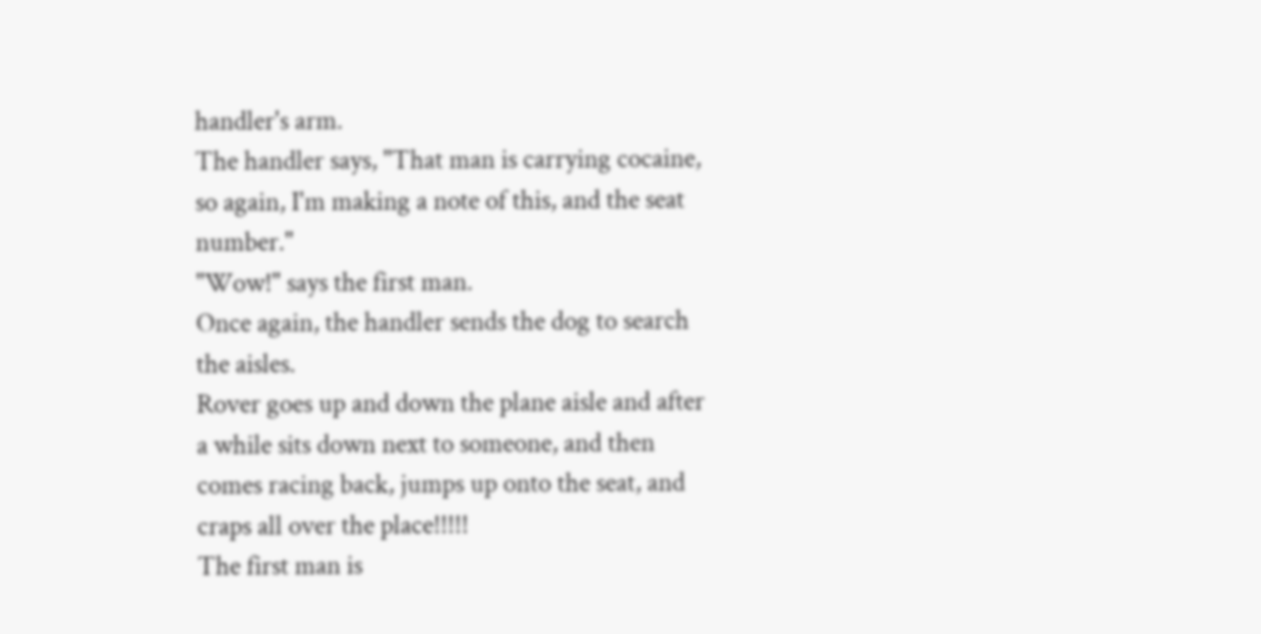handler's arm.
The handler says, "That man is carrying cocaine, so again, I'm making a note of this, and the seat number."
"Wow!" says the first man.
Once again, the handler sends the dog to search the aisles.
Rover goes up and down the plane aisle and after a while sits down next to someone, and then comes racing back, jumps up onto the seat, and craps all over the place!!!!!
The first man is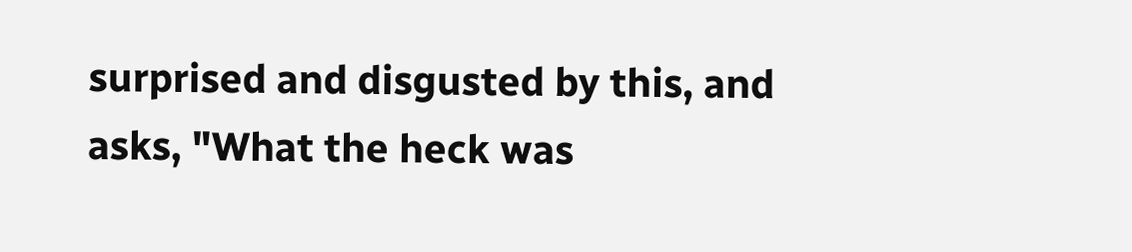surprised and disgusted by this, and asks, "What the heck was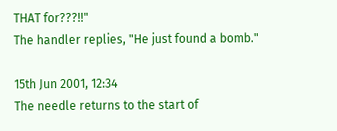THAT for???!!"
The handler replies, "He just found a bomb."

15th Jun 2001, 12:34
The needle returns to the start of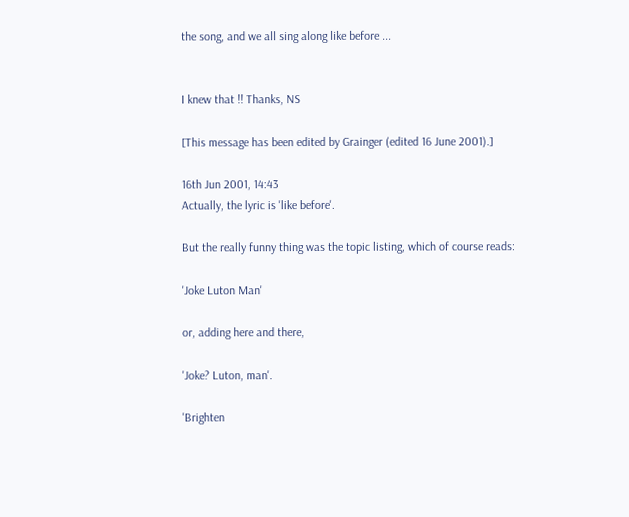the song, and we all sing along like before ...


I knew that !! Thanks, NS

[This message has been edited by Grainger (edited 16 June 2001).]

16th Jun 2001, 14:43
Actually, the lyric is 'like before'.

But the really funny thing was the topic listing, which of course reads:

'Joke Luton Man'

or, adding here and there,

'Joke? Luton, man'.

'Brighten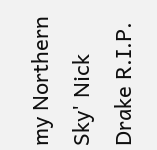my Northern Sky' Nick Drake R.I.P.